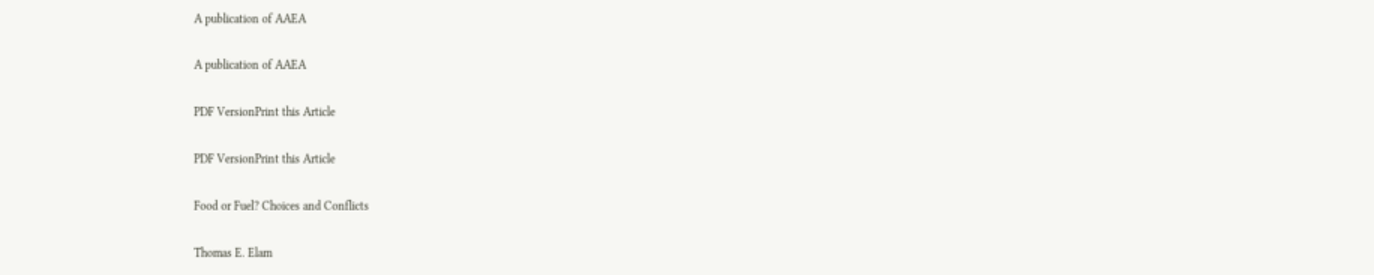A publication of AAEA

A publication of AAEA

PDF VersionPrint this Article

PDF VersionPrint this Article

Food or Fuel? Choices and Conflicts

Thomas E. Elam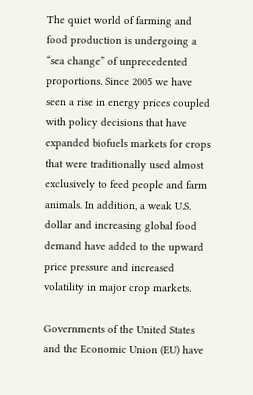The quiet world of farming and food production is undergoing a “sea change” of unprecedented proportions. Since 2005 we have seen a rise in energy prices coupled with policy decisions that have expanded biofuels markets for crops that were traditionally used almost exclusively to feed people and farm animals. In addition, a weak U.S. dollar and increasing global food demand have added to the upward price pressure and increased volatility in major crop markets.

Governments of the United States and the Economic Union (EU) have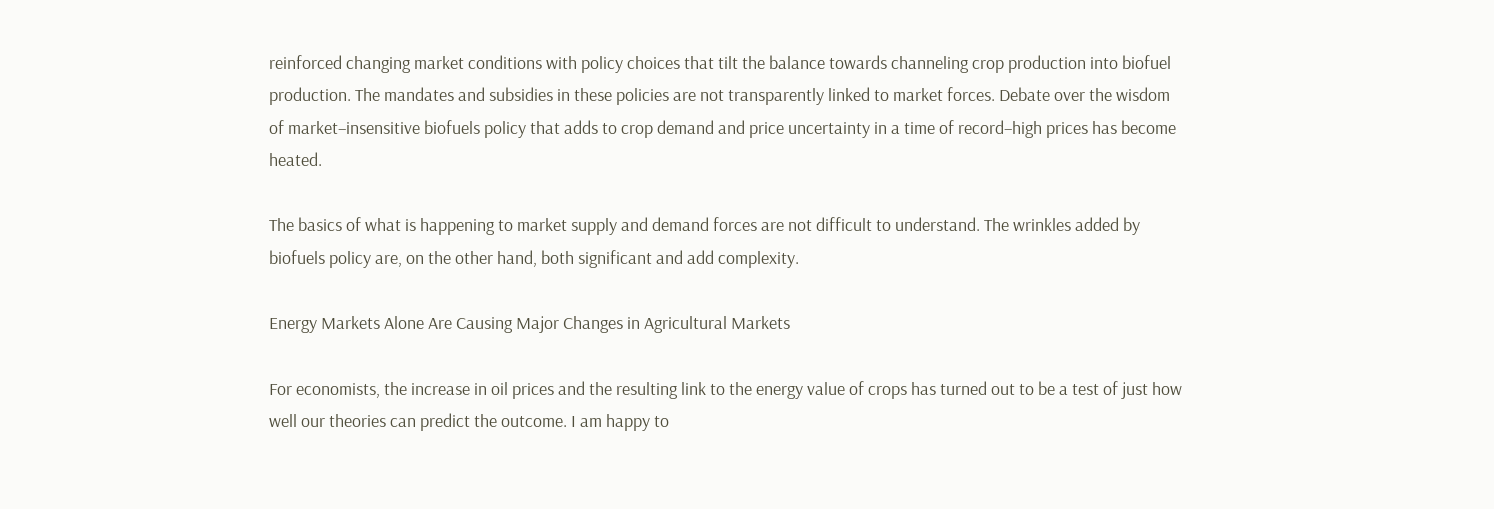reinforced changing market conditions with policy choices that tilt the balance towards channeling crop production into biofuel production. The mandates and subsidies in these policies are not transparently linked to market forces. Debate over the wisdom of market–insensitive biofuels policy that adds to crop demand and price uncertainty in a time of record–high prices has become heated.

The basics of what is happening to market supply and demand forces are not difficult to understand. The wrinkles added by biofuels policy are, on the other hand, both significant and add complexity.

Energy Markets Alone Are Causing Major Changes in Agricultural Markets

For economists, the increase in oil prices and the resulting link to the energy value of crops has turned out to be a test of just how well our theories can predict the outcome. I am happy to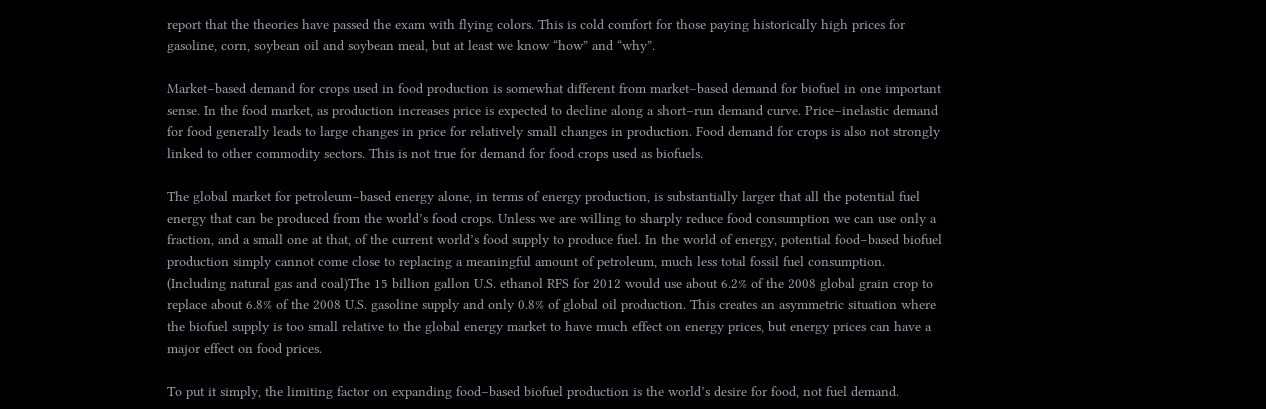report that the theories have passed the exam with flying colors. This is cold comfort for those paying historically high prices for gasoline, corn, soybean oil and soybean meal, but at least we know “how” and “why”.

Market–based demand for crops used in food production is somewhat different from market–based demand for biofuel in one important sense. In the food market, as production increases price is expected to decline along a short–run demand curve. Price–inelastic demand for food generally leads to large changes in price for relatively small changes in production. Food demand for crops is also not strongly linked to other commodity sectors. This is not true for demand for food crops used as biofuels.

The global market for petroleum–based energy alone, in terms of energy production, is substantially larger that all the potential fuel energy that can be produced from the world’s food crops. Unless we are willing to sharply reduce food consumption we can use only a fraction, and a small one at that, of the current world’s food supply to produce fuel. In the world of energy, potential food–based biofuel production simply cannot come close to replacing a meaningful amount of petroleum, much less total fossil fuel consumption. (Including natural gas and coal)The 15 billion gallon U.S. ethanol RFS for 2012 would use about 6.2% of the 2008 global grain crop to replace about 6.8% of the 2008 U.S. gasoline supply and only 0.8% of global oil production. This creates an asymmetric situation where the biofuel supply is too small relative to the global energy market to have much effect on energy prices, but energy prices can have a major effect on food prices.

To put it simply, the limiting factor on expanding food–based biofuel production is the world’s desire for food, not fuel demand.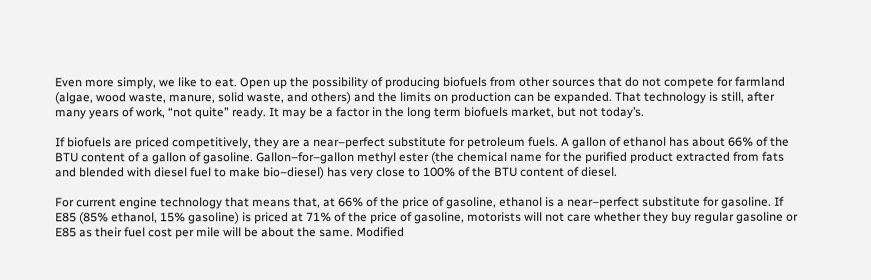Even more simply, we like to eat. Open up the possibility of producing biofuels from other sources that do not compete for farmland (algae, wood waste, manure, solid waste, and others) and the limits on production can be expanded. That technology is still, after many years of work, “not quite” ready. It may be a factor in the long term biofuels market, but not today’s.

If biofuels are priced competitively, they are a near–perfect substitute for petroleum fuels. A gallon of ethanol has about 66% of the BTU content of a gallon of gasoline. Gallon–for–gallon methyl ester (the chemical name for the purified product extracted from fats and blended with diesel fuel to make bio–diesel) has very close to 100% of the BTU content of diesel.

For current engine technology that means that, at 66% of the price of gasoline, ethanol is a near–perfect substitute for gasoline. If E85 (85% ethanol, 15% gasoline) is priced at 71% of the price of gasoline, motorists will not care whether they buy regular gasoline or E85 as their fuel cost per mile will be about the same. Modified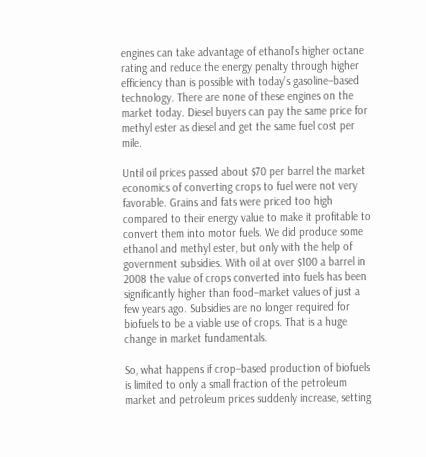engines can take advantage of ethanol’s higher octane rating and reduce the energy penalty through higher efficiency than is possible with today’s gasoline–based technology. There are none of these engines on the market today. Diesel buyers can pay the same price for methyl ester as diesel and get the same fuel cost per mile.

Until oil prices passed about $70 per barrel the market economics of converting crops to fuel were not very favorable. Grains and fats were priced too high compared to their energy value to make it profitable to convert them into motor fuels. We did produce some ethanol and methyl ester, but only with the help of government subsidies. With oil at over $100 a barrel in 2008 the value of crops converted into fuels has been significantly higher than food–market values of just a few years ago. Subsidies are no longer required for biofuels to be a viable use of crops. That is a huge change in market fundamentals.

So, what happens if crop–based production of biofuels is limited to only a small fraction of the petroleum market and petroleum prices suddenly increase, setting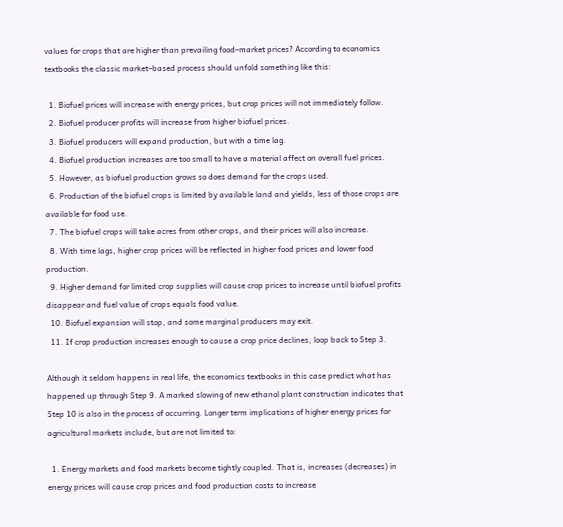values for crops that are higher than prevailing food–market prices? According to economics textbooks the classic market–based process should unfold something like this:

  1. Biofuel prices will increase with energy prices, but crop prices will not immediately follow.
  2. Biofuel producer profits will increase from higher biofuel prices.
  3. Biofuel producers will expand production, but with a time lag.
  4. Biofuel production increases are too small to have a material affect on overall fuel prices.
  5. However, as biofuel production grows so does demand for the crops used.
  6. Production of the biofuel crops is limited by available land and yields, less of those crops are available for food use.
  7. The biofuel crops will take acres from other crops, and their prices will also increase.
  8. With time lags, higher crop prices will be reflected in higher food prices and lower food production.
  9. Higher demand for limited crop supplies will cause crop prices to increase until biofuel profits disappear and fuel value of crops equals food value.
  10. Biofuel expansion will stop, and some marginal producers may exit.
  11. If crop production increases enough to cause a crop price declines, loop back to Step 3.

Although it seldom happens in real life, the economics textbooks in this case predict what has happened up through Step 9. A marked slowing of new ethanol plant construction indicates that Step 10 is also in the process of occurring. Longer term implications of higher energy prices for agricultural markets include, but are not limited to:

  1. Energy markets and food markets become tightly coupled. That is, increases (decreases) in energy prices will cause crop prices and food production costs to increase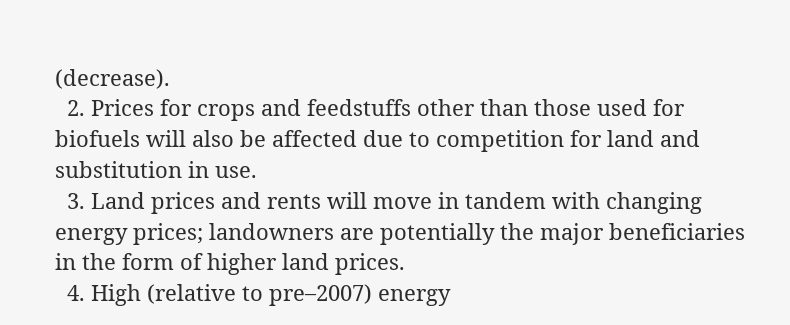(decrease).
  2. Prices for crops and feedstuffs other than those used for biofuels will also be affected due to competition for land and substitution in use.
  3. Land prices and rents will move in tandem with changing energy prices; landowners are potentially the major beneficiaries in the form of higher land prices.
  4. High (relative to pre–2007) energy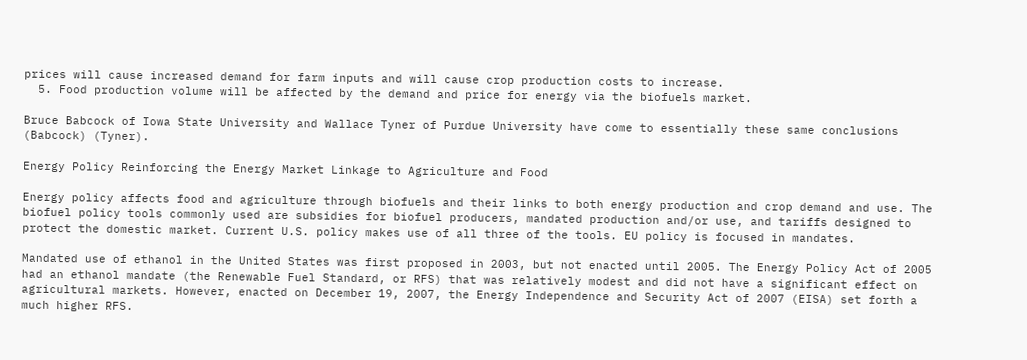prices will cause increased demand for farm inputs and will cause crop production costs to increase.
  5. Food production volume will be affected by the demand and price for energy via the biofuels market.

Bruce Babcock of Iowa State University and Wallace Tyner of Purdue University have come to essentially these same conclusions (Babcock) (Tyner).

Energy Policy Reinforcing the Energy Market Linkage to Agriculture and Food

Energy policy affects food and agriculture through biofuels and their links to both energy production and crop demand and use. The biofuel policy tools commonly used are subsidies for biofuel producers, mandated production and/or use, and tariffs designed to protect the domestic market. Current U.S. policy makes use of all three of the tools. EU policy is focused in mandates.

Mandated use of ethanol in the United States was first proposed in 2003, but not enacted until 2005. The Energy Policy Act of 2005 had an ethanol mandate (the Renewable Fuel Standard, or RFS) that was relatively modest and did not have a significant effect on agricultural markets. However, enacted on December 19, 2007, the Energy Independence and Security Act of 2007 (EISA) set forth a much higher RFS.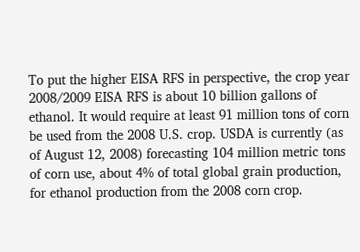To put the higher EISA RFS in perspective, the crop year 2008/2009 EISA RFS is about 10 billion gallons of ethanol. It would require at least 91 million tons of corn be used from the 2008 U.S. crop. USDA is currently (as of August 12, 2008) forecasting 104 million metric tons of corn use, about 4% of total global grain production, for ethanol production from the 2008 corn crop.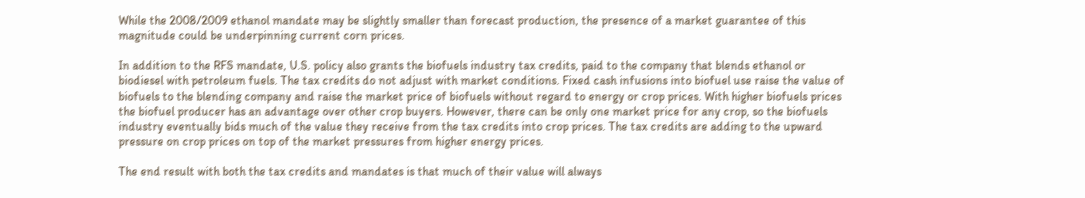While the 2008/2009 ethanol mandate may be slightly smaller than forecast production, the presence of a market guarantee of this magnitude could be underpinning current corn prices.

In addition to the RFS mandate, U.S. policy also grants the biofuels industry tax credits, paid to the company that blends ethanol or biodiesel with petroleum fuels. The tax credits do not adjust with market conditions. Fixed cash infusions into biofuel use raise the value of biofuels to the blending company and raise the market price of biofuels without regard to energy or crop prices. With higher biofuels prices the biofuel producer has an advantage over other crop buyers. However, there can be only one market price for any crop, so the biofuels industry eventually bids much of the value they receive from the tax credits into crop prices. The tax credits are adding to the upward pressure on crop prices on top of the market pressures from higher energy prices.

The end result with both the tax credits and mandates is that much of their value will always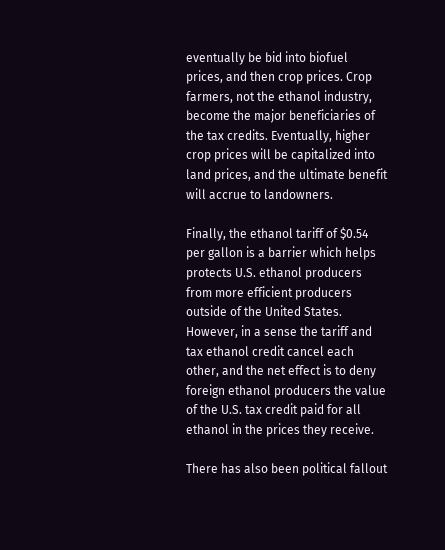eventually be bid into biofuel prices, and then crop prices. Crop farmers, not the ethanol industry, become the major beneficiaries of the tax credits. Eventually, higher crop prices will be capitalized into land prices, and the ultimate benefit will accrue to landowners.

Finally, the ethanol tariff of $0.54 per gallon is a barrier which helps protects U.S. ethanol producers from more efficient producers outside of the United States. However, in a sense the tariff and tax ethanol credit cancel each other, and the net effect is to deny foreign ethanol producers the value of the U.S. tax credit paid for all ethanol in the prices they receive.

There has also been political fallout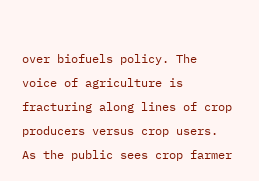over biofuels policy. The voice of agriculture is fracturing along lines of crop producers versus crop users. As the public sees crop farmer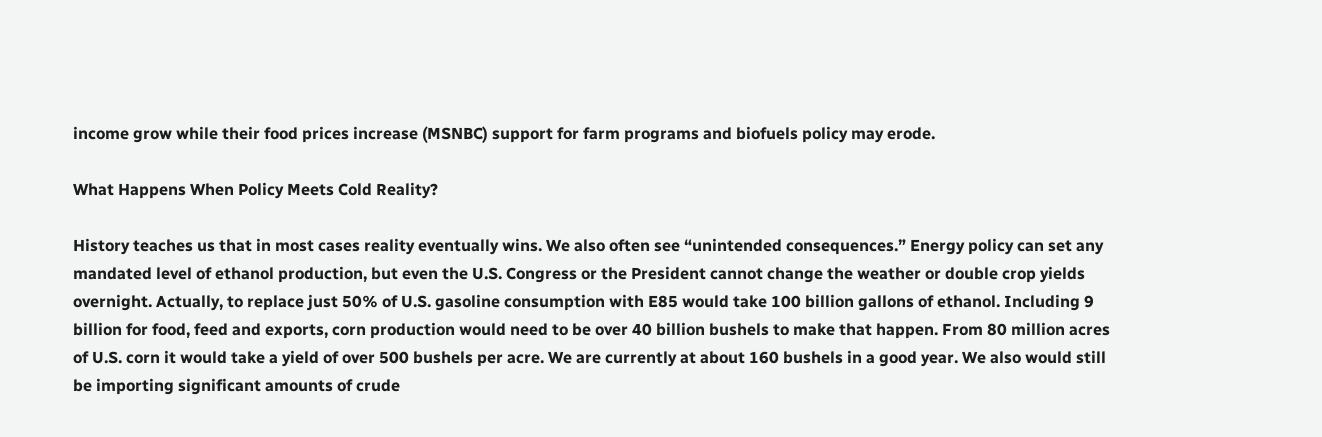income grow while their food prices increase (MSNBC) support for farm programs and biofuels policy may erode.

What Happens When Policy Meets Cold Reality?

History teaches us that in most cases reality eventually wins. We also often see “unintended consequences.” Energy policy can set any mandated level of ethanol production, but even the U.S. Congress or the President cannot change the weather or double crop yields overnight. Actually, to replace just 50% of U.S. gasoline consumption with E85 would take 100 billion gallons of ethanol. Including 9 billion for food, feed and exports, corn production would need to be over 40 billion bushels to make that happen. From 80 million acres of U.S. corn it would take a yield of over 500 bushels per acre. We are currently at about 160 bushels in a good year. We also would still be importing significant amounts of crude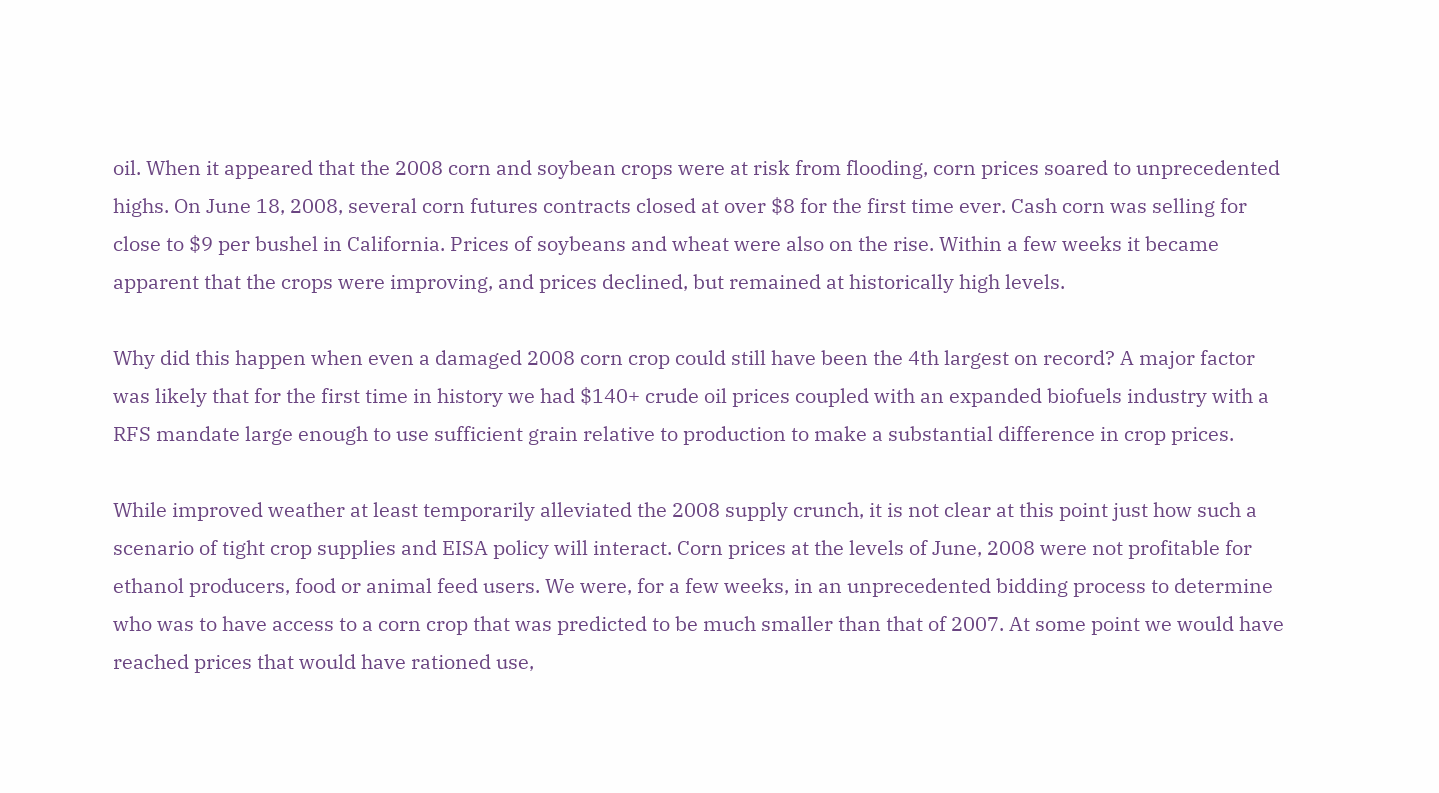oil. When it appeared that the 2008 corn and soybean crops were at risk from flooding, corn prices soared to unprecedented highs. On June 18, 2008, several corn futures contracts closed at over $8 for the first time ever. Cash corn was selling for close to $9 per bushel in California. Prices of soybeans and wheat were also on the rise. Within a few weeks it became apparent that the crops were improving, and prices declined, but remained at historically high levels.

Why did this happen when even a damaged 2008 corn crop could still have been the 4th largest on record? A major factor was likely that for the first time in history we had $140+ crude oil prices coupled with an expanded biofuels industry with a RFS mandate large enough to use sufficient grain relative to production to make a substantial difference in crop prices.

While improved weather at least temporarily alleviated the 2008 supply crunch, it is not clear at this point just how such a scenario of tight crop supplies and EISA policy will interact. Corn prices at the levels of June, 2008 were not profitable for ethanol producers, food or animal feed users. We were, for a few weeks, in an unprecedented bidding process to determine who was to have access to a corn crop that was predicted to be much smaller than that of 2007. At some point we would have reached prices that would have rationed use,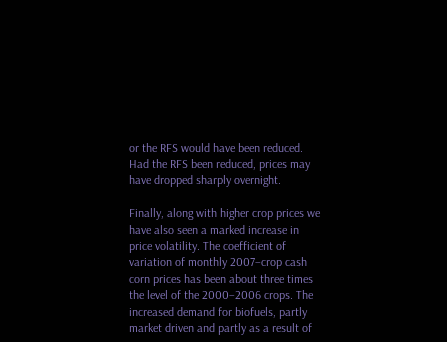or the RFS would have been reduced. Had the RFS been reduced, prices may have dropped sharply overnight.

Finally, along with higher crop prices we have also seen a marked increase in price volatility. The coefficient of variation of monthly 2007–crop cash corn prices has been about three times the level of the 2000–2006 crops. The increased demand for biofuels, partly market driven and partly as a result of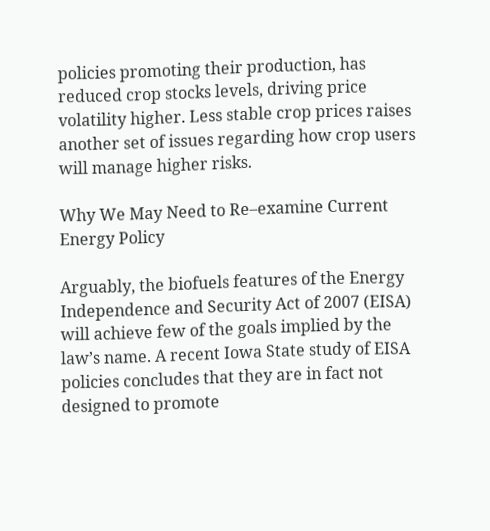policies promoting their production, has reduced crop stocks levels, driving price volatility higher. Less stable crop prices raises another set of issues regarding how crop users will manage higher risks.

Why We May Need to Re–examine Current Energy Policy

Arguably, the biofuels features of the Energy Independence and Security Act of 2007 (EISA) will achieve few of the goals implied by the law’s name. A recent Iowa State study of EISA policies concludes that they are in fact not designed to promote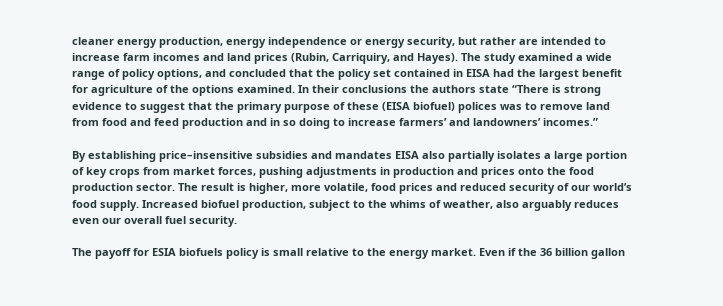cleaner energy production, energy independence or energy security, but rather are intended to increase farm incomes and land prices (Rubin, Carriquiry, and Hayes). The study examined a wide range of policy options, and concluded that the policy set contained in EISA had the largest benefit for agriculture of the options examined. In their conclusions the authors state “There is strong evidence to suggest that the primary purpose of these (EISA biofuel) polices was to remove land from food and feed production and in so doing to increase farmers’ and landowners’ incomes.”

By establishing price–insensitive subsidies and mandates EISA also partially isolates a large portion of key crops from market forces, pushing adjustments in production and prices onto the food production sector. The result is higher, more volatile, food prices and reduced security of our world’s food supply. Increased biofuel production, subject to the whims of weather, also arguably reduces even our overall fuel security.

The payoff for ESIA biofuels policy is small relative to the energy market. Even if the 36 billion gallon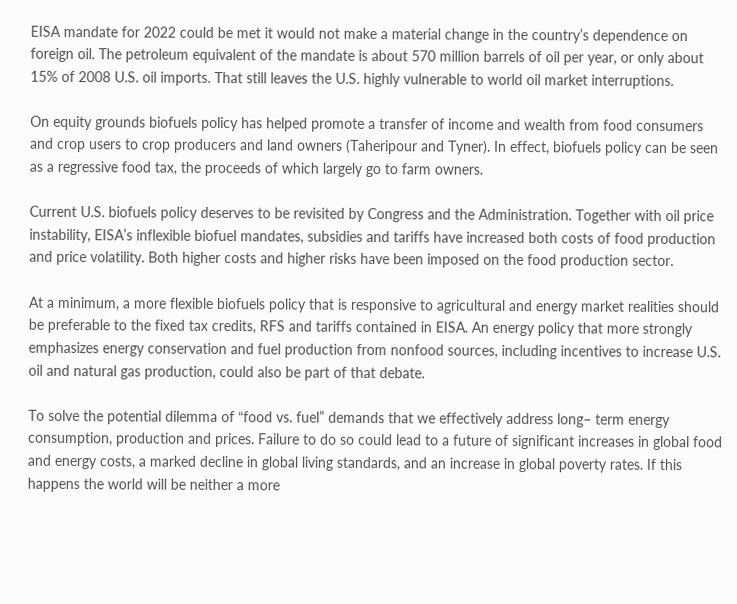EISA mandate for 2022 could be met it would not make a material change in the country’s dependence on foreign oil. The petroleum equivalent of the mandate is about 570 million barrels of oil per year, or only about 15% of 2008 U.S. oil imports. That still leaves the U.S. highly vulnerable to world oil market interruptions.

On equity grounds biofuels policy has helped promote a transfer of income and wealth from food consumers and crop users to crop producers and land owners (Taheripour and Tyner). In effect, biofuels policy can be seen as a regressive food tax, the proceeds of which largely go to farm owners.

Current U.S. biofuels policy deserves to be revisited by Congress and the Administration. Together with oil price instability, EISA’s inflexible biofuel mandates, subsidies and tariffs have increased both costs of food production and price volatility. Both higher costs and higher risks have been imposed on the food production sector.

At a minimum, a more flexible biofuels policy that is responsive to agricultural and energy market realities should be preferable to the fixed tax credits, RFS and tariffs contained in EISA. An energy policy that more strongly emphasizes energy conservation and fuel production from nonfood sources, including incentives to increase U.S. oil and natural gas production, could also be part of that debate.

To solve the potential dilemma of “food vs. fuel” demands that we effectively address long– term energy consumption, production and prices. Failure to do so could lead to a future of significant increases in global food and energy costs, a marked decline in global living standards, and an increase in global poverty rates. If this happens the world will be neither a more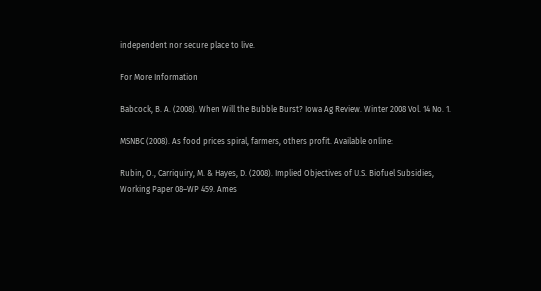independent nor secure place to live.

For More Information

Babcock, B. A. (2008). When Will the Bubble Burst? Iowa Ag Review. Winter 2008 Vol. 14 No. 1.

MSNBC (2008). As food prices spiral, farmers, others profit. Available online:

Rubin, O., Carriquiry, M. & Hayes, D. (2008). Implied Objectives of U.S. Biofuel Subsidies, Working Paper 08–WP 459. Ames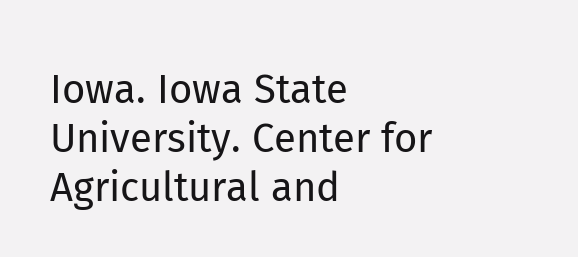Iowa. Iowa State University. Center for Agricultural and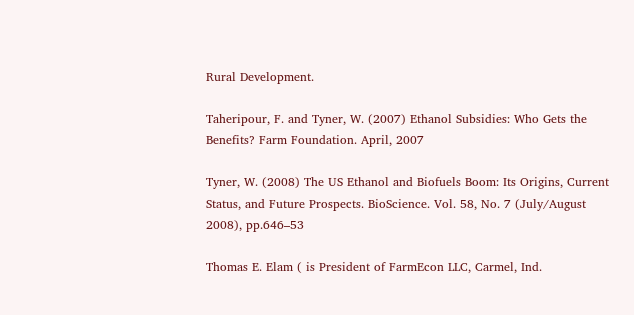Rural Development.

Taheripour, F. and Tyner, W. (2007) Ethanol Subsidies: Who Gets the Benefits? Farm Foundation. April, 2007

Tyner, W. (2008) The US Ethanol and Biofuels Boom: Its Origins, Current Status, and Future Prospects. BioScience. Vol. 58, No. 7 (July/August 2008), pp.646–53

Thomas E. Elam ( is President of FarmEcon LLC, Carmel, Ind.